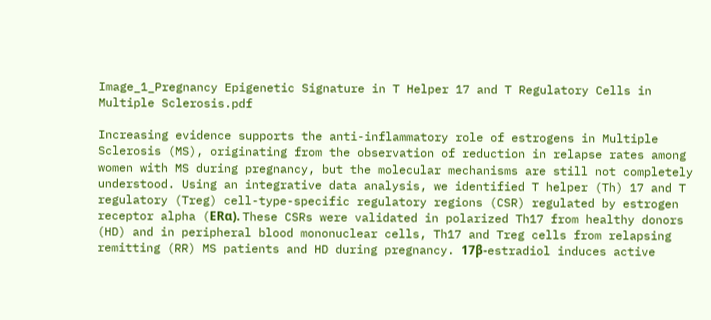Image_1_Pregnancy Epigenetic Signature in T Helper 17 and T Regulatory Cells in Multiple Sclerosis.pdf

Increasing evidence supports the anti-inflammatory role of estrogens in Multiple Sclerosis (MS), originating from the observation of reduction in relapse rates among women with MS during pregnancy, but the molecular mechanisms are still not completely understood. Using an integrative data analysis, we identified T helper (Th) 17 and T regulatory (Treg) cell-type-specific regulatory regions (CSR) regulated by estrogen receptor alpha (ERα). These CSRs were validated in polarized Th17 from healthy donors (HD) and in peripheral blood mononuclear cells, Th17 and Treg cells from relapsing remitting (RR) MS patients and HD during pregnancy. 17β-estradiol induces active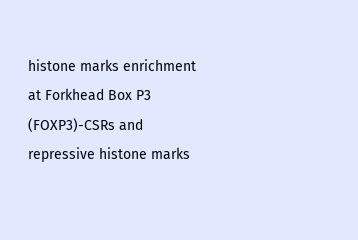histone marks enrichment at Forkhead Box P3 (FOXP3)-CSRs and repressive histone marks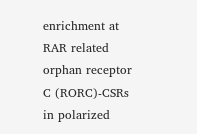enrichment at RAR related orphan receptor C (RORC)-CSRs in polarized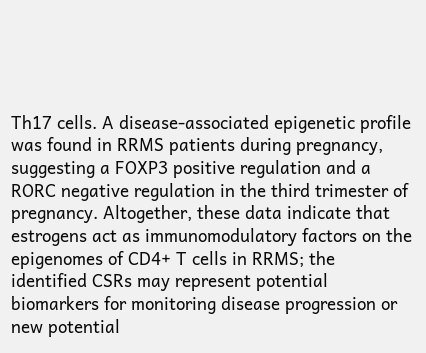Th17 cells. A disease-associated epigenetic profile was found in RRMS patients during pregnancy, suggesting a FOXP3 positive regulation and a RORC negative regulation in the third trimester of pregnancy. Altogether, these data indicate that estrogens act as immunomodulatory factors on the epigenomes of CD4+ T cells in RRMS; the identified CSRs may represent potential biomarkers for monitoring disease progression or new potential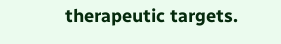therapeutic targets.